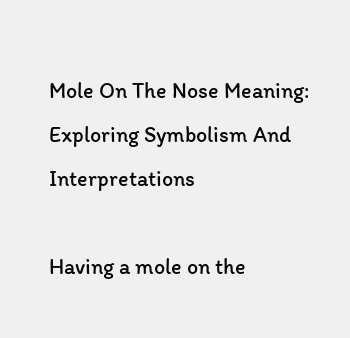Mole On The Nose Meaning: Exploring Symbolism And Interpretations

Having a mole on the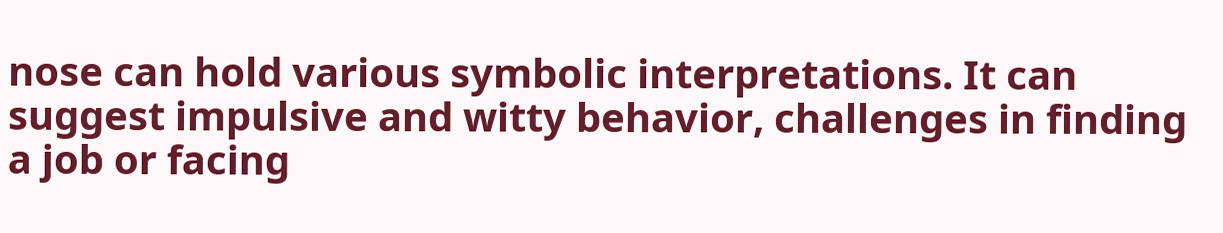nose can hold various symbolic interpretations. It can suggest impulsive and witty behavior, challenges in finding a job or facing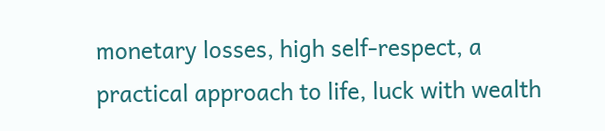monetary losses, high self-respect, a practical approach to life, luck with wealth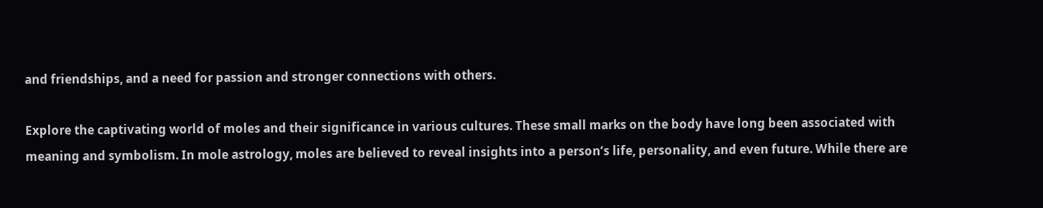and friendships, and a need for passion and stronger connections with others.

Explore the captivating world of moles and their significance in various cultures. These small marks on the body have long been associated with meaning and symbolism. In mole astrology, moles are believed to reveal insights into a person’s life, personality, and even future. While there are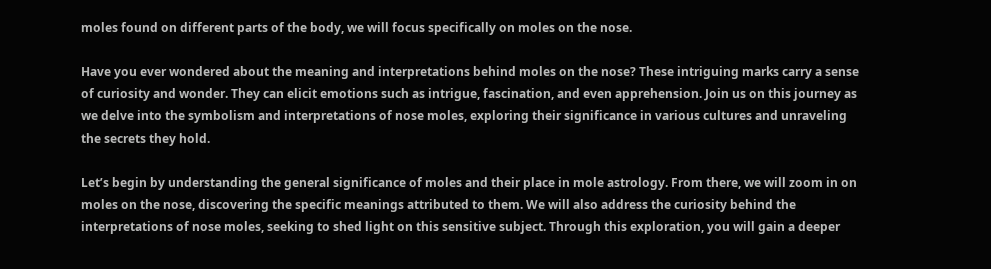moles found on different parts of the body, we will focus specifically on moles on the nose.

Have you ever wondered about the meaning and interpretations behind moles on the nose? These intriguing marks carry a sense of curiosity and wonder. They can elicit emotions such as intrigue, fascination, and even apprehension. Join us on this journey as we delve into the symbolism and interpretations of nose moles, exploring their significance in various cultures and unraveling the secrets they hold.

Let’s begin by understanding the general significance of moles and their place in mole astrology. From there, we will zoom in on moles on the nose, discovering the specific meanings attributed to them. We will also address the curiosity behind the interpretations of nose moles, seeking to shed light on this sensitive subject. Through this exploration, you will gain a deeper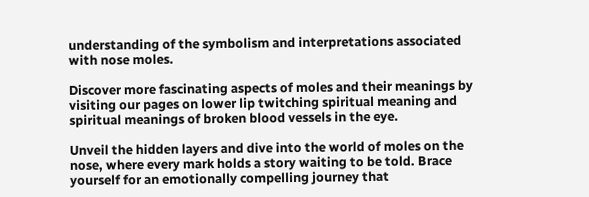understanding of the symbolism and interpretations associated with nose moles.

Discover more fascinating aspects of moles and their meanings by visiting our pages on lower lip twitching spiritual meaning and spiritual meanings of broken blood vessels in the eye.

Unveil the hidden layers and dive into the world of moles on the nose, where every mark holds a story waiting to be told. Brace yourself for an emotionally compelling journey that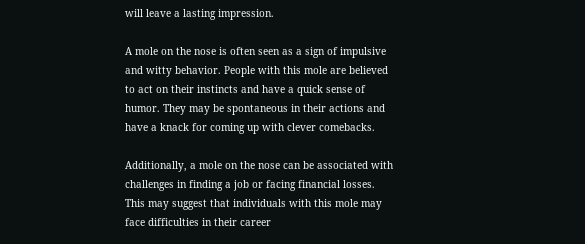will leave a lasting impression.

A mole on the nose is often seen as a sign of impulsive and witty behavior. People with this mole are believed to act on their instincts and have a quick sense of humor. They may be spontaneous in their actions and have a knack for coming up with clever comebacks.

Additionally, a mole on the nose can be associated with challenges in finding a job or facing financial losses. This may suggest that individuals with this mole may face difficulties in their career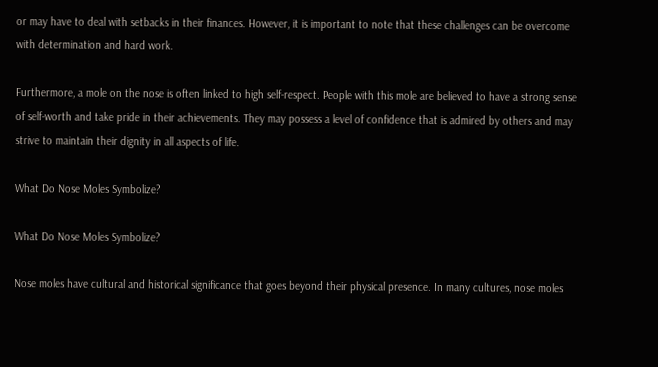or may have to deal with setbacks in their finances. However, it is important to note that these challenges can be overcome with determination and hard work.

Furthermore, a mole on the nose is often linked to high self-respect. People with this mole are believed to have a strong sense of self-worth and take pride in their achievements. They may possess a level of confidence that is admired by others and may strive to maintain their dignity in all aspects of life.

What Do Nose Moles Symbolize?

What Do Nose Moles Symbolize?

Nose moles have cultural and historical significance that goes beyond their physical presence. In many cultures, nose moles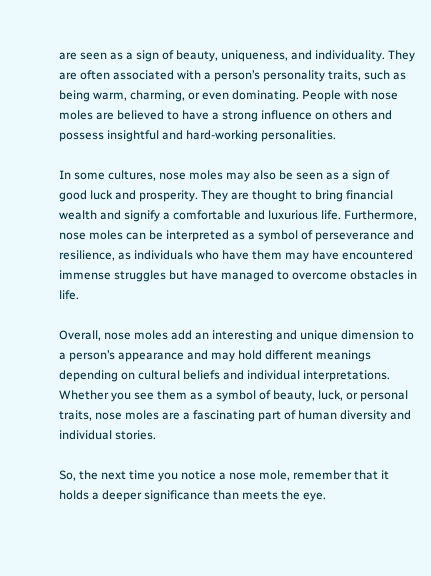are seen as a sign of beauty, uniqueness, and individuality. They are often associated with a person’s personality traits, such as being warm, charming, or even dominating. People with nose moles are believed to have a strong influence on others and possess insightful and hard-working personalities.

In some cultures, nose moles may also be seen as a sign of good luck and prosperity. They are thought to bring financial wealth and signify a comfortable and luxurious life. Furthermore, nose moles can be interpreted as a symbol of perseverance and resilience, as individuals who have them may have encountered immense struggles but have managed to overcome obstacles in life.

Overall, nose moles add an interesting and unique dimension to a person’s appearance and may hold different meanings depending on cultural beliefs and individual interpretations. Whether you see them as a symbol of beauty, luck, or personal traits, nose moles are a fascinating part of human diversity and individual stories.

So, the next time you notice a nose mole, remember that it holds a deeper significance than meets the eye.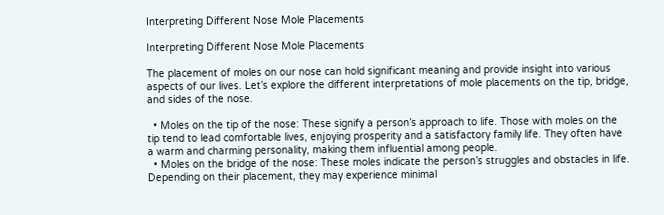Interpreting Different Nose Mole Placements

Interpreting Different Nose Mole Placements

The placement of moles on our nose can hold significant meaning and provide insight into various aspects of our lives. Let’s explore the different interpretations of mole placements on the tip, bridge, and sides of the nose.

  • Moles on the tip of the nose: These signify a person’s approach to life. Those with moles on the tip tend to lead comfortable lives, enjoying prosperity and a satisfactory family life. They often have a warm and charming personality, making them influential among people.
  • Moles on the bridge of the nose: These moles indicate the person’s struggles and obstacles in life. Depending on their placement, they may experience minimal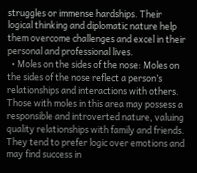struggles or immense hardships. Their logical thinking and diplomatic nature help them overcome challenges and excel in their personal and professional lives.
  • Moles on the sides of the nose: Moles on the sides of the nose reflect a person’s relationships and interactions with others. Those with moles in this area may possess a responsible and introverted nature, valuing quality relationships with family and friends. They tend to prefer logic over emotions and may find success in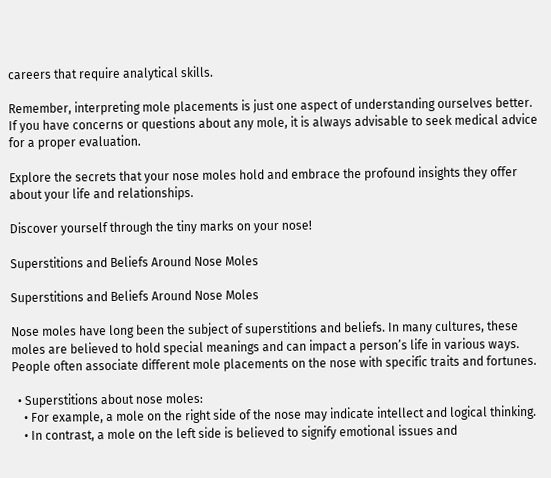careers that require analytical skills.

Remember, interpreting mole placements is just one aspect of understanding ourselves better. If you have concerns or questions about any mole, it is always advisable to seek medical advice for a proper evaluation.

Explore the secrets that your nose moles hold and embrace the profound insights they offer about your life and relationships.

Discover yourself through the tiny marks on your nose!

Superstitions and Beliefs Around Nose Moles

Superstitions and Beliefs Around Nose Moles

Nose moles have long been the subject of superstitions and beliefs. In many cultures, these moles are believed to hold special meanings and can impact a person’s life in various ways. People often associate different mole placements on the nose with specific traits and fortunes.

  • Superstitions about nose moles:
    • For example, a mole on the right side of the nose may indicate intellect and logical thinking.
    • In contrast, a mole on the left side is believed to signify emotional issues and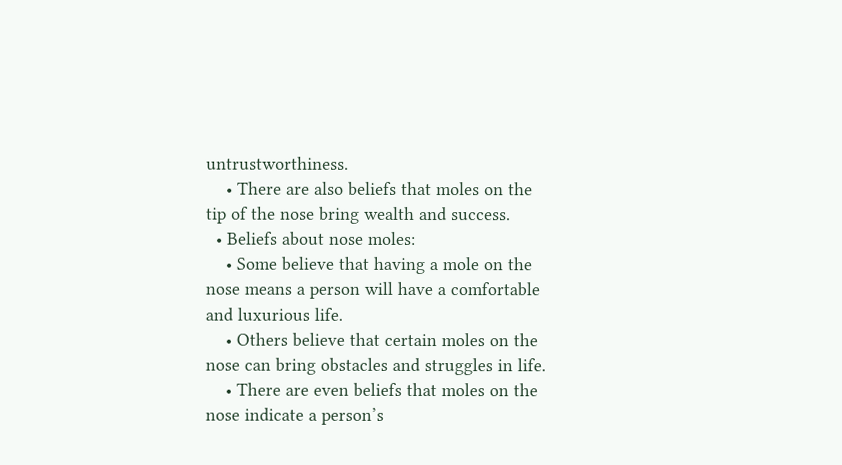untrustworthiness.
    • There are also beliefs that moles on the tip of the nose bring wealth and success.
  • Beliefs about nose moles:
    • Some believe that having a mole on the nose means a person will have a comfortable and luxurious life.
    • Others believe that certain moles on the nose can bring obstacles and struggles in life.
    • There are even beliefs that moles on the nose indicate a person’s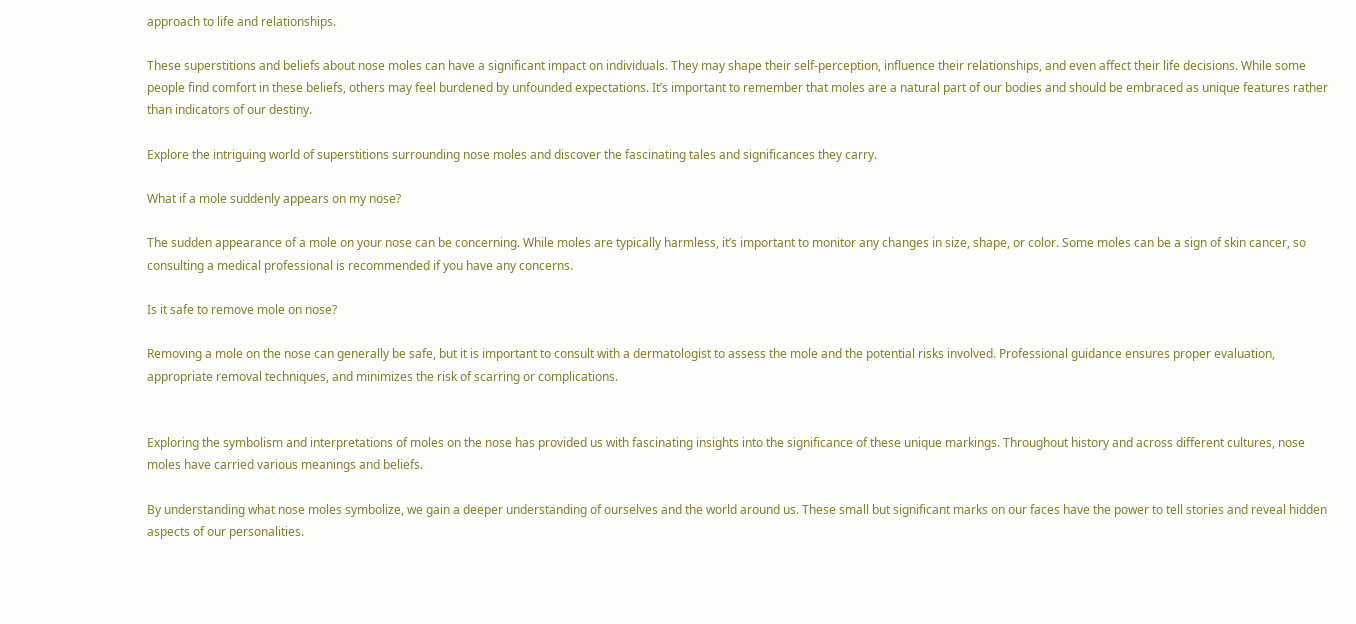approach to life and relationships.

These superstitions and beliefs about nose moles can have a significant impact on individuals. They may shape their self-perception, influence their relationships, and even affect their life decisions. While some people find comfort in these beliefs, others may feel burdened by unfounded expectations. It’s important to remember that moles are a natural part of our bodies and should be embraced as unique features rather than indicators of our destiny.

Explore the intriguing world of superstitions surrounding nose moles and discover the fascinating tales and significances they carry.

What if a mole suddenly appears on my nose?

The sudden appearance of a mole on your nose can be concerning. While moles are typically harmless, it’s important to monitor any changes in size, shape, or color. Some moles can be a sign of skin cancer, so consulting a medical professional is recommended if you have any concerns.

Is it safe to remove mole on nose?

Removing a mole on the nose can generally be safe, but it is important to consult with a dermatologist to assess the mole and the potential risks involved. Professional guidance ensures proper evaluation, appropriate removal techniques, and minimizes the risk of scarring or complications.


Exploring the symbolism and interpretations of moles on the nose has provided us with fascinating insights into the significance of these unique markings. Throughout history and across different cultures, nose moles have carried various meanings and beliefs.

By understanding what nose moles symbolize, we gain a deeper understanding of ourselves and the world around us. These small but significant marks on our faces have the power to tell stories and reveal hidden aspects of our personalities.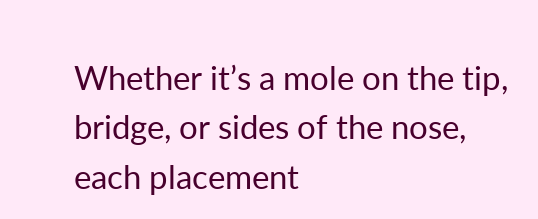Whether it’s a mole on the tip, bridge, or sides of the nose, each placement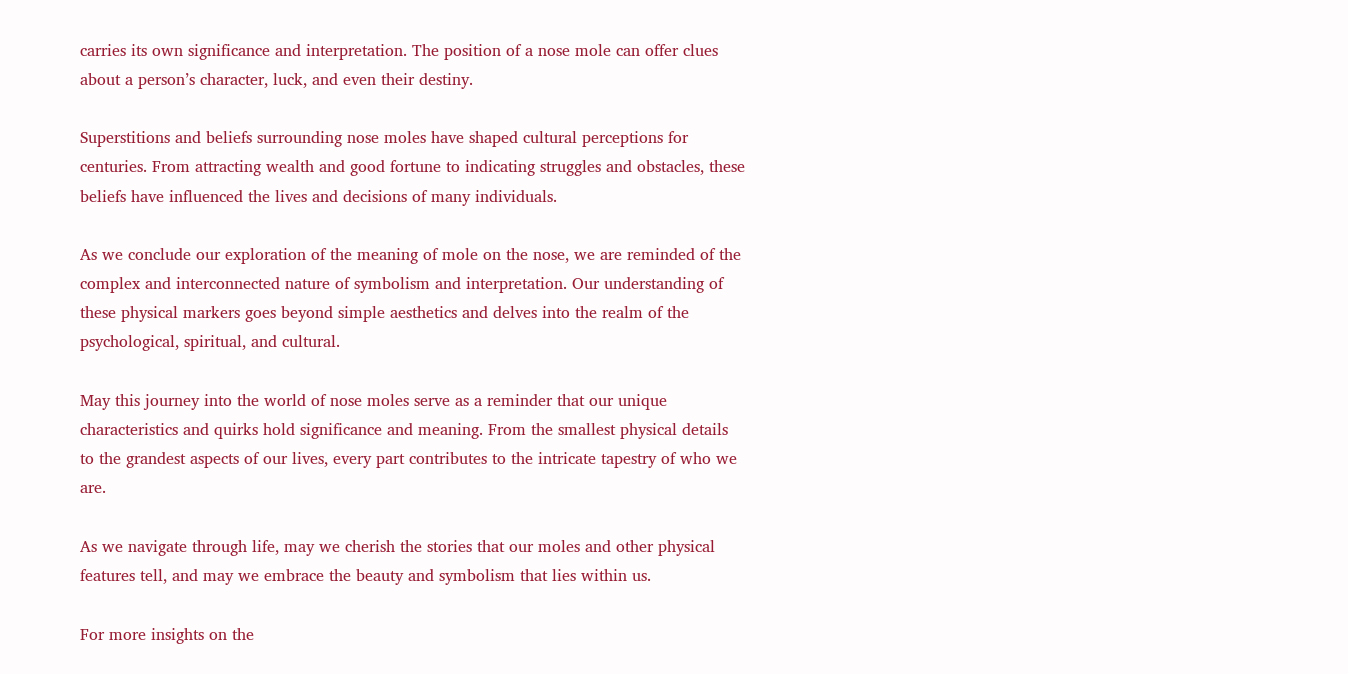carries its own significance and interpretation. The position of a nose mole can offer clues about a person’s character, luck, and even their destiny.

Superstitions and beliefs surrounding nose moles have shaped cultural perceptions for centuries. From attracting wealth and good fortune to indicating struggles and obstacles, these beliefs have influenced the lives and decisions of many individuals.

As we conclude our exploration of the meaning of mole on the nose, we are reminded of the complex and interconnected nature of symbolism and interpretation. Our understanding of these physical markers goes beyond simple aesthetics and delves into the realm of the psychological, spiritual, and cultural.

May this journey into the world of nose moles serve as a reminder that our unique characteristics and quirks hold significance and meaning. From the smallest physical details to the grandest aspects of our lives, every part contributes to the intricate tapestry of who we are.

As we navigate through life, may we cherish the stories that our moles and other physical features tell, and may we embrace the beauty and symbolism that lies within us.

For more insights on the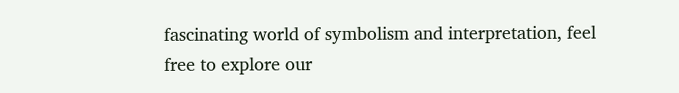fascinating world of symbolism and interpretation, feel free to explore our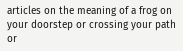articles on the meaning of a frog on your doorstep or crossing your path or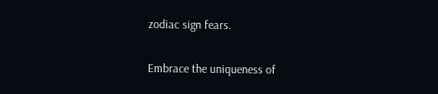zodiac sign fears.

Embrace the uniqueness of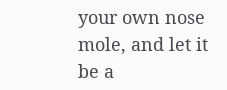your own nose mole, and let it be a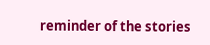reminder of the stories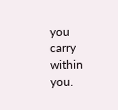you carry within you.